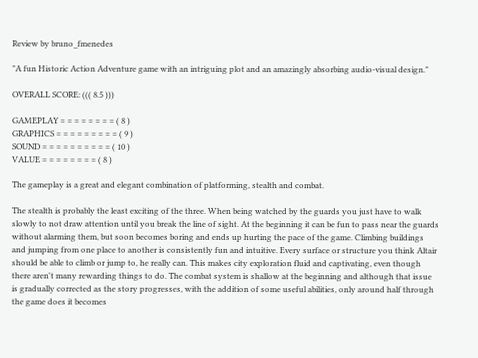Review by bruno_fmenedes

"A fun Historic Action Adventure game with an intriguing plot and an amazingly absorbing audio-visual design."

OVERALL SCORE: ((( 8.5 )))

GAMEPLAY = = = = = = = = ( 8 )
GRAPHICS = = = = = = = = = ( 9 )
SOUND = = = = = = = = = = ( 10 )
VALUE = = = = = = = = ( 8 )

The gameplay is a great and elegant combination of platforming, stealth and combat.

The stealth is probably the least exciting of the three. When being watched by the guards you just have to walk slowly to not draw attention until you break the line of sight. At the beginning it can be fun to pass near the guards without alarming them, but soon becomes boring and ends up hurting the pace of the game. Climbing buildings and jumping from one place to another is consistently fun and intuitive. Every surface or structure you think Altair should be able to climb or jump to, he really can. This makes city exploration fluid and captivating, even though there aren't many rewarding things to do. The combat system is shallow at the beginning and although that issue is gradually corrected as the story progresses, with the addition of some useful abilities, only around half through the game does it becomes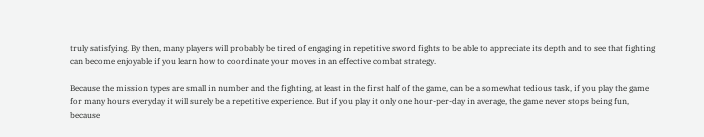truly satisfying. By then, many players will probably be tired of engaging in repetitive sword fights to be able to appreciate its depth and to see that fighting can become enjoyable if you learn how to coordinate your moves in an effective combat strategy.

Because the mission types are small in number and the fighting, at least in the first half of the game, can be a somewhat tedious task, if you play the game for many hours everyday it will surely be a repetitive experience. But if you play it only one hour-per-day in average, the game never stops being fun, because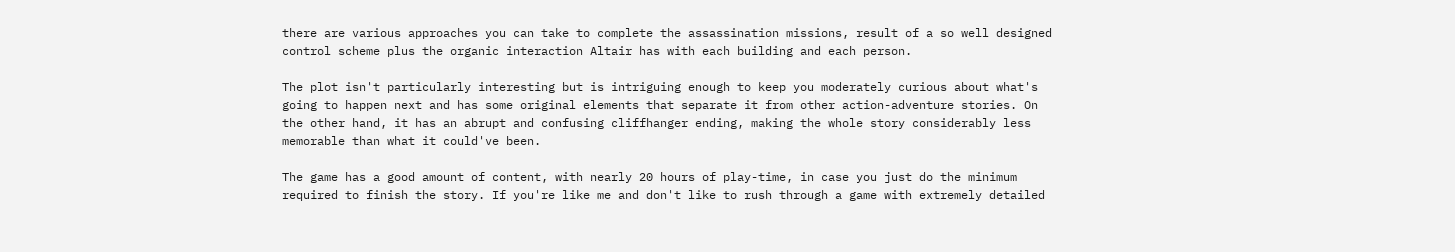there are various approaches you can take to complete the assassination missions, result of a so well designed control scheme plus the organic interaction Altair has with each building and each person.

The plot isn't particularly interesting but is intriguing enough to keep you moderately curious about what's going to happen next and has some original elements that separate it from other action-adventure stories. On the other hand, it has an abrupt and confusing cliffhanger ending, making the whole story considerably less memorable than what it could've been.

The game has a good amount of content, with nearly 20 hours of play-time, in case you just do the minimum required to finish the story. If you're like me and don't like to rush through a game with extremely detailed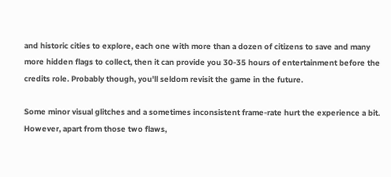and historic cities to explore, each one with more than a dozen of citizens to save and many more hidden flags to collect, then it can provide you 30-35 hours of entertainment before the credits role. Probably though, you'll seldom revisit the game in the future.

Some minor visual glitches and a sometimes inconsistent frame-rate hurt the experience a bit. However, apart from those two flaws,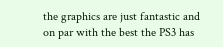the graphics are just fantastic and on par with the best the PS3 has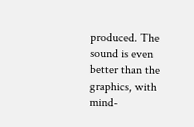produced. The sound is even better than the graphics, with mind-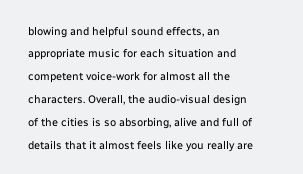blowing and helpful sound effects, an appropriate music for each situation and competent voice-work for almost all the characters. Overall, the audio-visual design of the cities is so absorbing, alive and full of details that it almost feels like you really are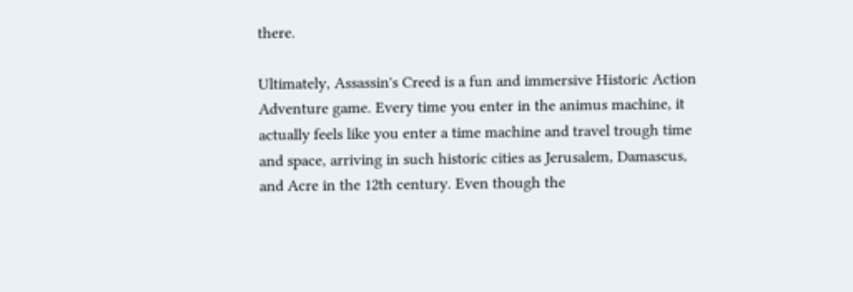there.

Ultimately, Assassin's Creed is a fun and immersive Historic Action Adventure game. Every time you enter in the animus machine, it actually feels like you enter a time machine and travel trough time and space, arriving in such historic cities as Jerusalem, Damascus, and Acre in the 12th century. Even though the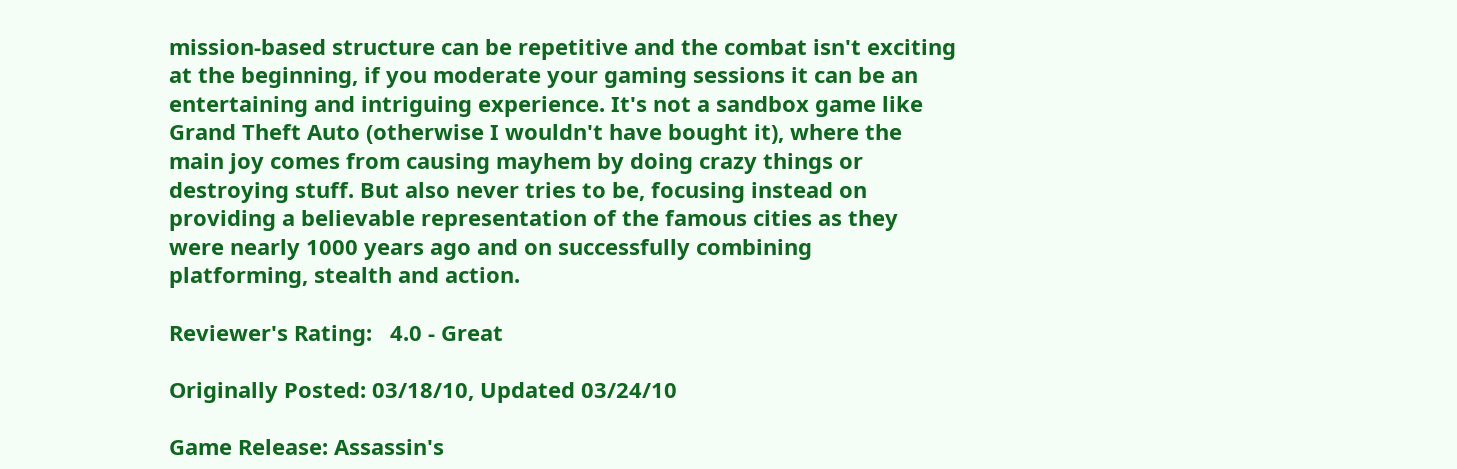mission-based structure can be repetitive and the combat isn't exciting at the beginning, if you moderate your gaming sessions it can be an entertaining and intriguing experience. It's not a sandbox game like Grand Theft Auto (otherwise I wouldn't have bought it), where the main joy comes from causing mayhem by doing crazy things or destroying stuff. But also never tries to be, focusing instead on providing a believable representation of the famous cities as they were nearly 1000 years ago and on successfully combining platforming, stealth and action.

Reviewer's Rating:   4.0 - Great

Originally Posted: 03/18/10, Updated 03/24/10

Game Release: Assassin's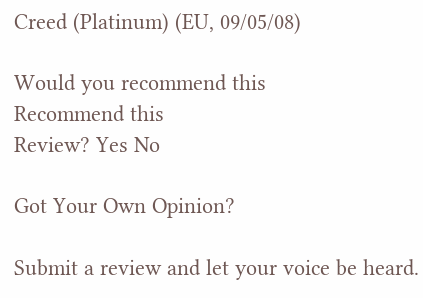Creed (Platinum) (EU, 09/05/08)

Would you recommend this
Recommend this
Review? Yes No

Got Your Own Opinion?

Submit a review and let your voice be heard.